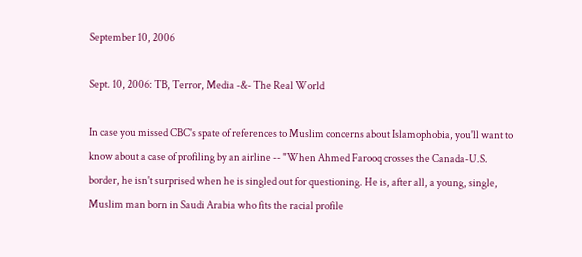September 10, 2006

Sept. 10, 2006: TB, Terror, Media -&- The Real World

In case you missed CBC's spate of references to Muslim concerns about Islamophobia, you'll want to know about a case of profiling by an airline -- "When Ahmed Farooq crosses the Canada-U.S. border, he isn't surprised when he is singled out for questioning. He is, after all, a young, single, Muslim man born in Saudi Arabia who fits the racial profile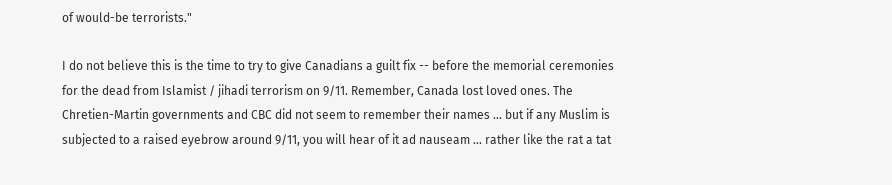of would-be terrorists."

I do not believe this is the time to try to give Canadians a guilt fix -- before the memorial ceremonies for the dead from Islamist / jihadi terrorism on 9/11. Remember, Canada lost loved ones. The Chretien-Martin governments and CBC did not seem to remember their names ... but if any Muslim is subjected to a raised eyebrow around 9/11, you will hear of it ad nauseam ... rather like the rat a tat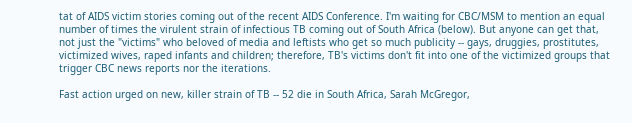tat of AIDS victim stories coming out of the recent AIDS Conference. I'm waiting for CBC/MSM to mention an equal number of times the virulent strain of infectious TB coming out of South Africa (below). But anyone can get that, not just the "victims" who beloved of media and leftists who get so much publicity -- gays, druggies, prostitutes, victimized wives, raped infants and children; therefore, TB's victims don't fit into one of the victimized groups that trigger CBC news reports nor the iterations.

Fast action urged on new, killer strain of TB -- 52 die in South Africa, Sarah McGregor,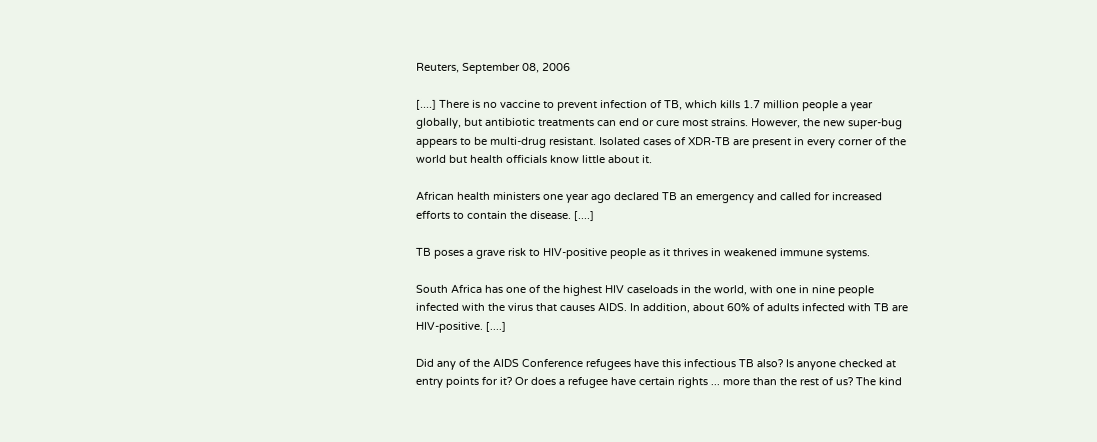Reuters, September 08, 2006

[....] There is no vaccine to prevent infection of TB, which kills 1.7 million people a year globally, but antibiotic treatments can end or cure most strains. However, the new super-bug appears to be multi-drug resistant. Isolated cases of XDR-TB are present in every corner of the world but health officials know little about it.

African health ministers one year ago declared TB an emergency and called for increased efforts to contain the disease. [....]

TB poses a grave risk to HIV-positive people as it thrives in weakened immune systems.

South Africa has one of the highest HIV caseloads in the world, with one in nine people infected with the virus that causes AIDS. In addition, about 60% of adults infected with TB are HIV-positive. [....]

Did any of the AIDS Conference refugees have this infectious TB also? Is anyone checked at entry points for it? Or does a refugee have certain rights ... more than the rest of us? The kind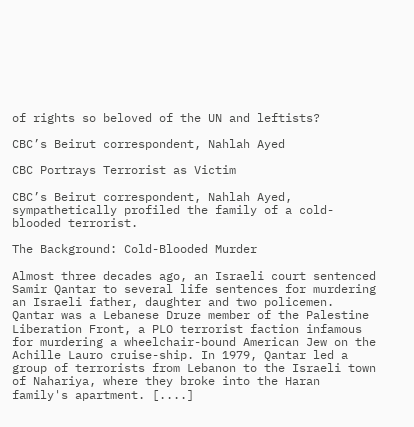of rights so beloved of the UN and leftists?

CBC’s Beirut correspondent, Nahlah Ayed

CBC Portrays Terrorist as Victim

CBC’s Beirut correspondent, Nahlah Ayed, sympathetically profiled the family of a cold-blooded terrorist.

The Background: Cold-Blooded Murder

Almost three decades ago, an Israeli court sentenced Samir Qantar to several life sentences for murdering an Israeli father, daughter and two policemen. Qantar was a Lebanese Druze member of the Palestine Liberation Front, a PLO terrorist faction infamous for murdering a wheelchair-bound American Jew on the Achille Lauro cruise-ship. In 1979, Qantar led a group of terrorists from Lebanon to the Israeli town of Nahariya, where they broke into the Haran family's apartment. [....]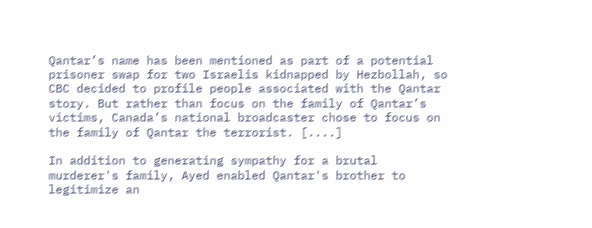Qantar’s name has been mentioned as part of a potential prisoner swap for two Israelis kidnapped by Hezbollah, so CBC decided to profile people associated with the Qantar story. But rather than focus on the family of Qantar’s victims, Canada’s national broadcaster chose to focus on the family of Qantar the terrorist. [....]

In addition to generating sympathy for a brutal murderer's family, Ayed enabled Qantar's brother to legitimize an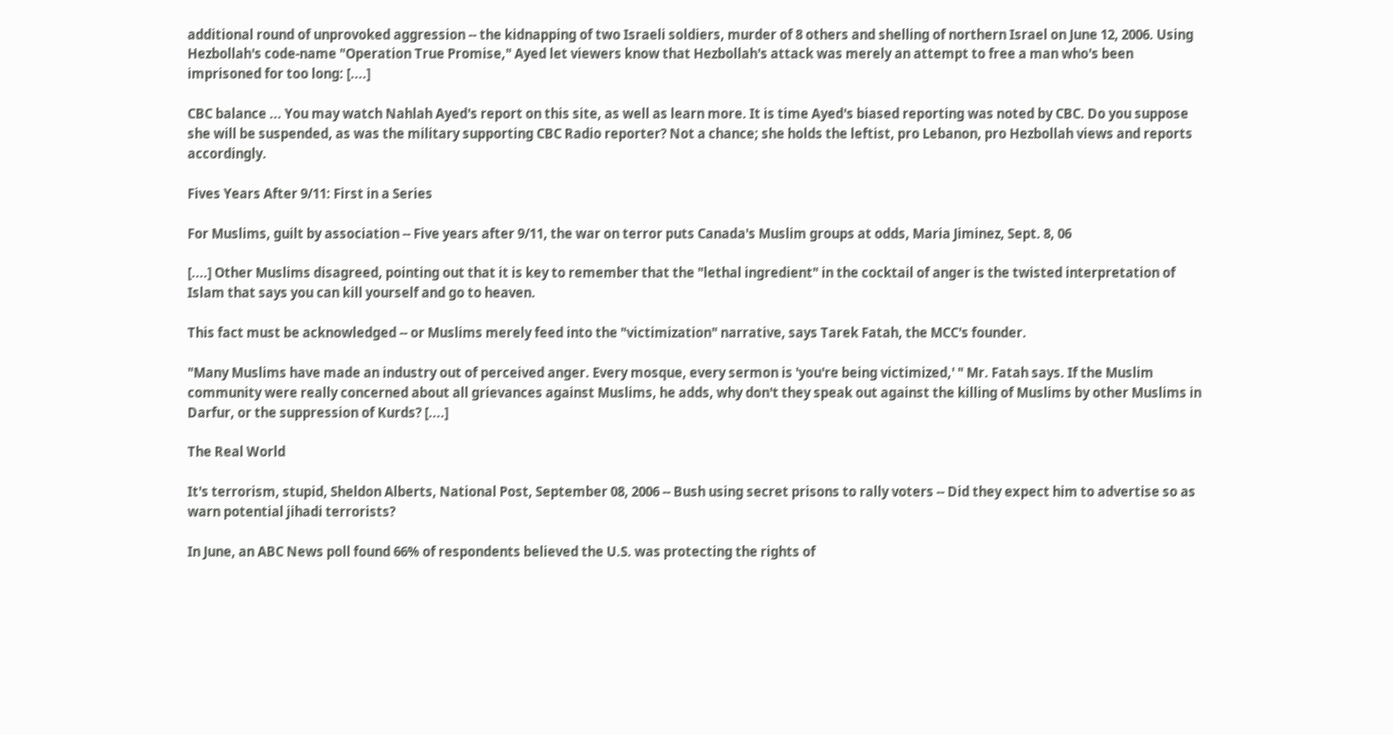additional round of unprovoked aggression -- the kidnapping of two Israeli soldiers, murder of 8 others and shelling of northern Israel on June 12, 2006. Using Hezbollah's code-name "Operation True Promise," Ayed let viewers know that Hezbollah's attack was merely an attempt to free a man who's been imprisoned for too long: [....]

CBC balance ... You may watch Nahlah Ayed's report on this site, as well as learn more. It is time Ayed's biased reporting was noted by CBC. Do you suppose she will be suspended, as was the military supporting CBC Radio reporter? Not a chance; she holds the leftist, pro Lebanon, pro Hezbollah views and reports accordingly.

Fives Years After 9/11: First in a Series

For Muslims, guilt by association -- Five years after 9/11, the war on terror puts Canada's Muslim groups at odds, Maria Jiminez, Sept. 8, 06

[....] Other Muslims disagreed, pointing out that it is key to remember that the "lethal ingredient" in the cocktail of anger is the twisted interpretation of Islam that says you can kill yourself and go to heaven.

This fact must be acknowledged -- or Muslims merely feed into the "victimization" narrative, says Tarek Fatah, the MCC's founder.

"Many Muslims have made an industry out of perceived anger. Every mosque, every sermon is 'you're being victimized,' " Mr. Fatah says. If the Muslim community were really concerned about all grievances against Muslims, he adds, why don't they speak out against the killing of Muslims by other Muslims in Darfur, or the suppression of Kurds? [....]

The Real World

It's terrorism, stupid, Sheldon Alberts, National Post, September 08, 2006 -- Bush using secret prisons to rally voters -- Did they expect him to advertise so as warn potential jihadi terrorists?

In June, an ABC News poll found 66% of respondents believed the U.S. was protecting the rights of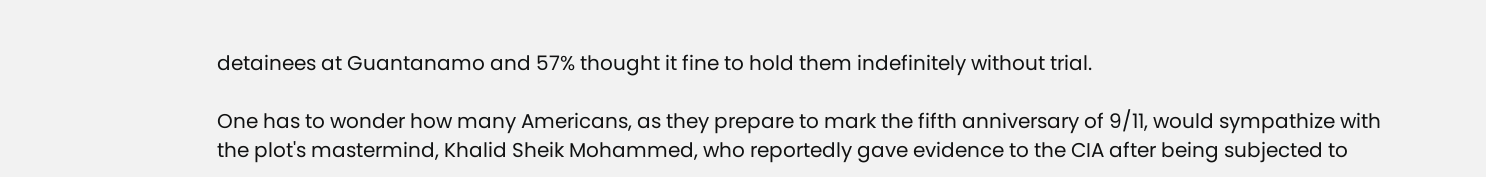detainees at Guantanamo and 57% thought it fine to hold them indefinitely without trial.

One has to wonder how many Americans, as they prepare to mark the fifth anniversary of 9/11, would sympathize with the plot's mastermind, Khalid Sheik Mohammed, who reportedly gave evidence to the CIA after being subjected to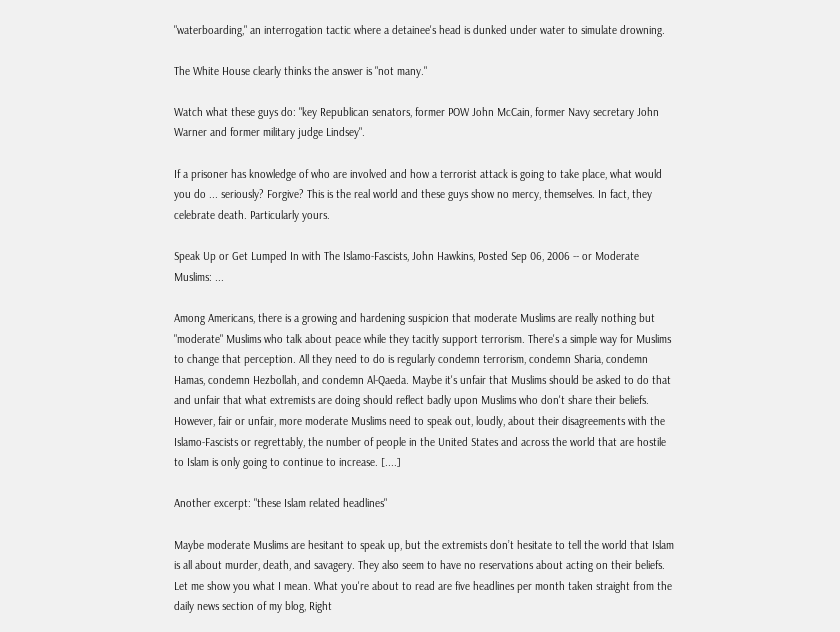"waterboarding," an interrogation tactic where a detainee's head is dunked under water to simulate drowning.

The White House clearly thinks the answer is "not many."

Watch what these guys do: "key Republican senators, former POW John McCain, former Navy secretary John Warner and former military judge Lindsey".

If a prisoner has knowledge of who are involved and how a terrorist attack is going to take place, what would you do ... seriously? Forgive? This is the real world and these guys show no mercy, themselves. In fact, they celebrate death. Particularly yours.

Speak Up or Get Lumped In with The Islamo-Fascists, John Hawkins, Posted Sep 06, 2006 -- or Moderate Muslims: ...

Among Americans, there is a growing and hardening suspicion that moderate Muslims are really nothing but "moderate" Muslims who talk about peace while they tacitly support terrorism. There's a simple way for Muslims to change that perception. All they need to do is regularly condemn terrorism, condemn Sharia, condemn Hamas, condemn Hezbollah, and condemn Al-Qaeda. Maybe it's unfair that Muslims should be asked to do that and unfair that what extremists are doing should reflect badly upon Muslims who don't share their beliefs. However, fair or unfair, more moderate Muslims need to speak out, loudly, about their disagreements with the Islamo-Fascists or regrettably, the number of people in the United States and across the world that are hostile to Islam is only going to continue to increase. [....]

Another excerpt: "these Islam related headlines"

Maybe moderate Muslims are hesitant to speak up, but the extremists don’t hesitate to tell the world that Islam is all about murder, death, and savagery. They also seem to have no reservations about acting on their beliefs. Let me show you what I mean. What you're about to read are five headlines per month taken straight from the daily news section of my blog, Right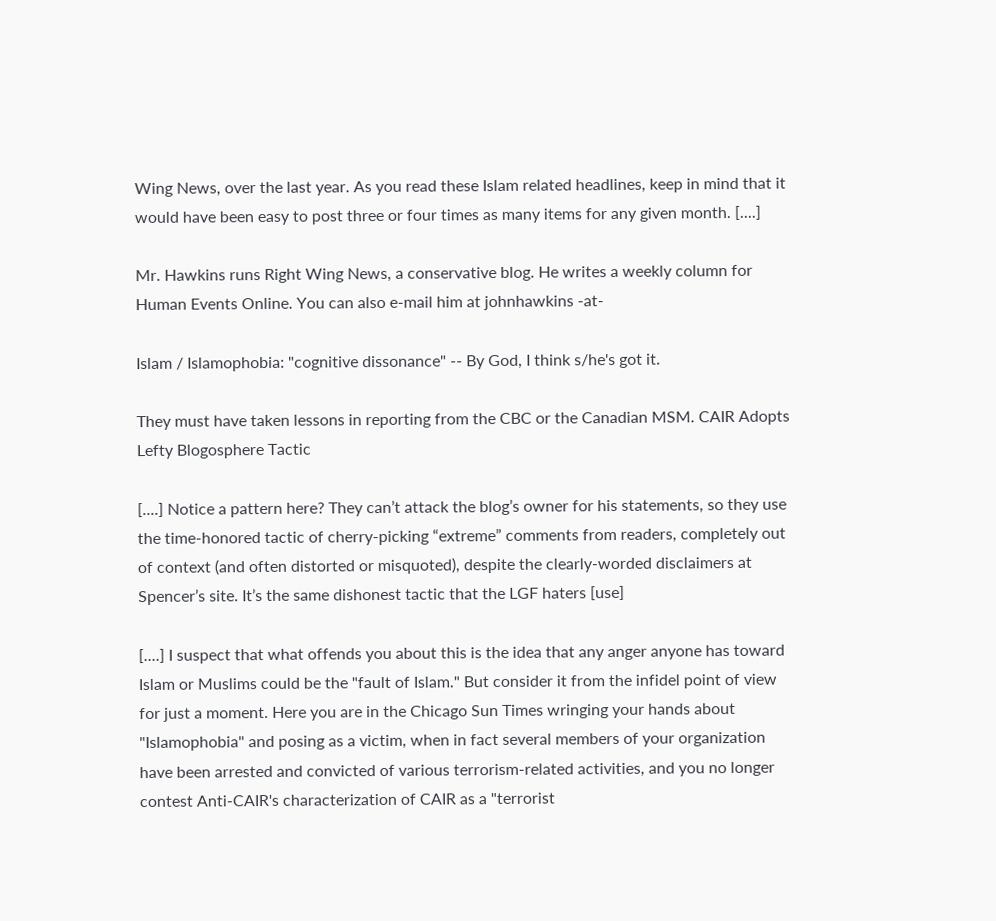Wing News, over the last year. As you read these Islam related headlines, keep in mind that it would have been easy to post three or four times as many items for any given month. [....]

Mr. Hawkins runs Right Wing News, a conservative blog. He writes a weekly column for Human Events Online. You can also e-mail him at johnhawkins -at-

Islam / Islamophobia: "cognitive dissonance" -- By God, I think s/he's got it.

They must have taken lessons in reporting from the CBC or the Canadian MSM. CAIR Adopts Lefty Blogosphere Tactic

[....] Notice a pattern here? They can’t attack the blog’s owner for his statements, so they use the time-honored tactic of cherry-picking “extreme” comments from readers, completely out of context (and often distorted or misquoted), despite the clearly-worded disclaimers at Spencer’s site. It’s the same dishonest tactic that the LGF haters [use]

[....] I suspect that what offends you about this is the idea that any anger anyone has toward Islam or Muslims could be the "fault of Islam." But consider it from the infidel point of view for just a moment. Here you are in the Chicago Sun Times wringing your hands about "Islamophobia" and posing as a victim, when in fact several members of your organization have been arrested and convicted of various terrorism-related activities, and you no longer contest Anti-CAIR's characterization of CAIR as a "terrorist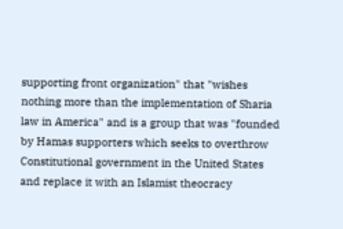supporting front organization" that "wishes nothing more than the implementation of Sharia law in America" and is a group that was "founded by Hamas supporters which seeks to overthrow Constitutional government in the United States and replace it with an Islamist theocracy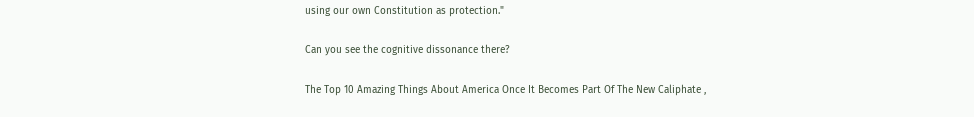using our own Constitution as protection."

Can you see the cognitive dissonance there?

The Top 10 Amazing Things About America Once It Becomes Part Of The New Caliphate ,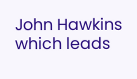John Hawkins
which leads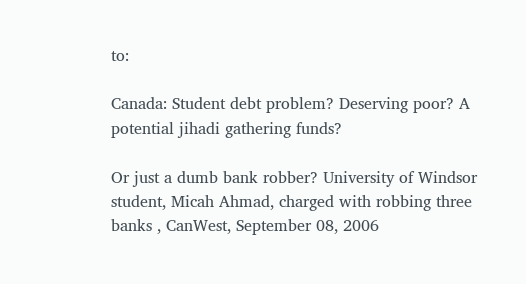to:

Canada: Student debt problem? Deserving poor? A potential jihadi gathering funds?

Or just a dumb bank robber? University of Windsor student, Micah Ahmad, charged with robbing three banks , CanWest, September 08, 2006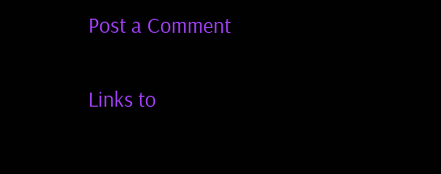Post a Comment

Links to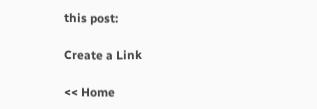this post:

Create a Link

<< Home